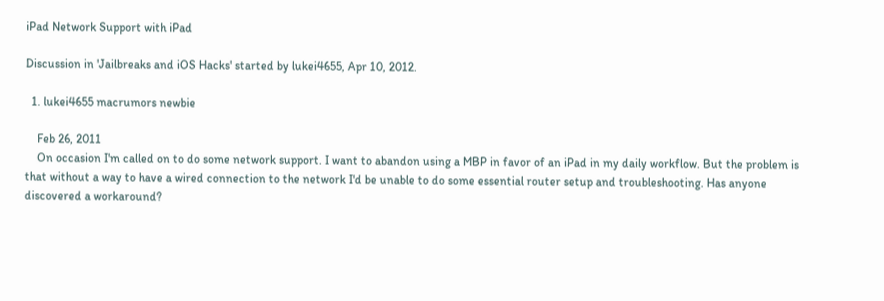iPad Network Support with iPad

Discussion in 'Jailbreaks and iOS Hacks' started by lukei4655, Apr 10, 2012.

  1. lukei4655 macrumors newbie

    Feb 26, 2011
    On occasion I'm called on to do some network support. I want to abandon using a MBP in favor of an iPad in my daily workflow. But the problem is that without a way to have a wired connection to the network I'd be unable to do some essential router setup and troubleshooting. Has anyone discovered a workaround?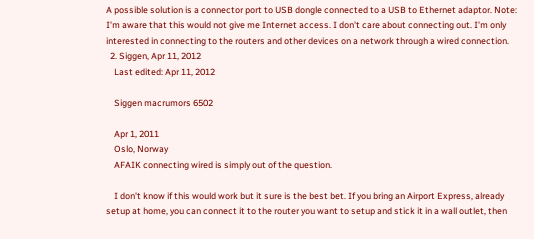A possible solution is a connector port to USB dongle connected to a USB to Ethernet adaptor. Note: I'm aware that this would not give me Internet access. I don't care about connecting out. I'm only interested in connecting to the routers and other devices on a network through a wired connection.
  2. Siggen, Apr 11, 2012
    Last edited: Apr 11, 2012

    Siggen macrumors 6502

    Apr 1, 2011
    Oslo, Norway
    AFAIK connecting wired is simply out of the question.

    I don't know if this would work but it sure is the best bet. If you bring an Airport Express, already setup at home, you can connect it to the router you want to setup and stick it in a wall outlet, then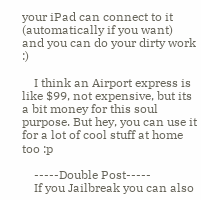your iPad can connect to it (automatically if you want) and you can do your dirty work :)

    I think an Airport express is like $99, not expensive, but its a bit money for this soul purpose. But hey, you can use it for a lot of cool stuff at home too :p

    -----Double Post-----
    If you Jailbreak you can also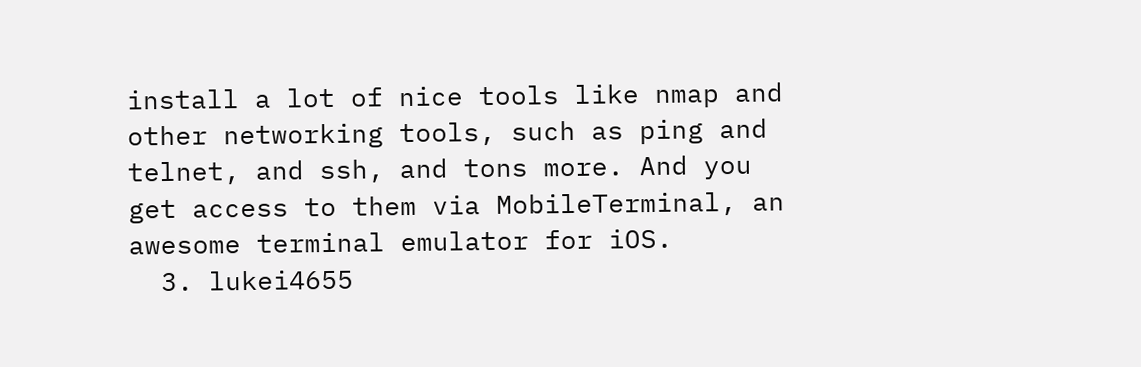install a lot of nice tools like nmap and other networking tools, such as ping and telnet, and ssh, and tons more. And you get access to them via MobileTerminal, an awesome terminal emulator for iOS.
  3. lukei4655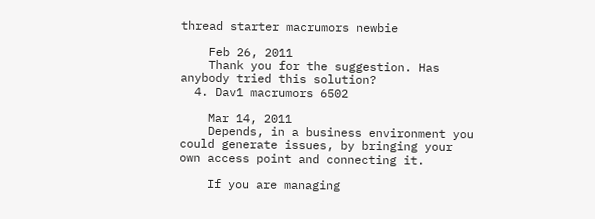thread starter macrumors newbie

    Feb 26, 2011
    Thank you for the suggestion. Has anybody tried this solution?
  4. Dav1 macrumors 6502

    Mar 14, 2011
    Depends, in a business environment you could generate issues, by bringing your own access point and connecting it.

    If you are managing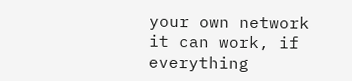your own network it can work, if everything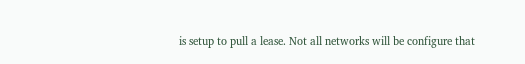is setup to pull a lease. Not all networks will be configure that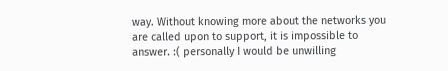way. Without knowing more about the networks you are called upon to support, it is impossible to answer. :( personally I would be unwilling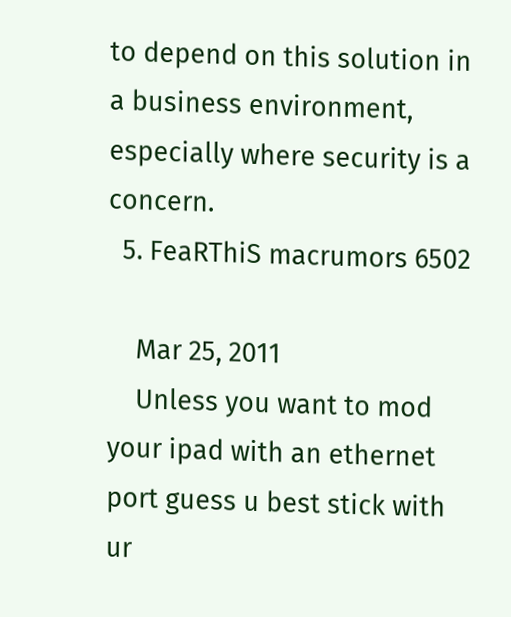to depend on this solution in a business environment, especially where security is a concern.
  5. FeaRThiS macrumors 6502

    Mar 25, 2011
    Unless you want to mod your ipad with an ethernet port guess u best stick with ur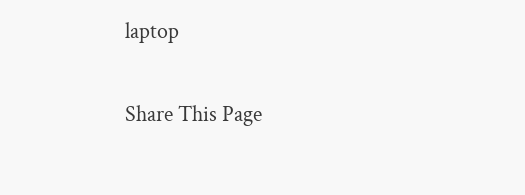laptop

Share This Page